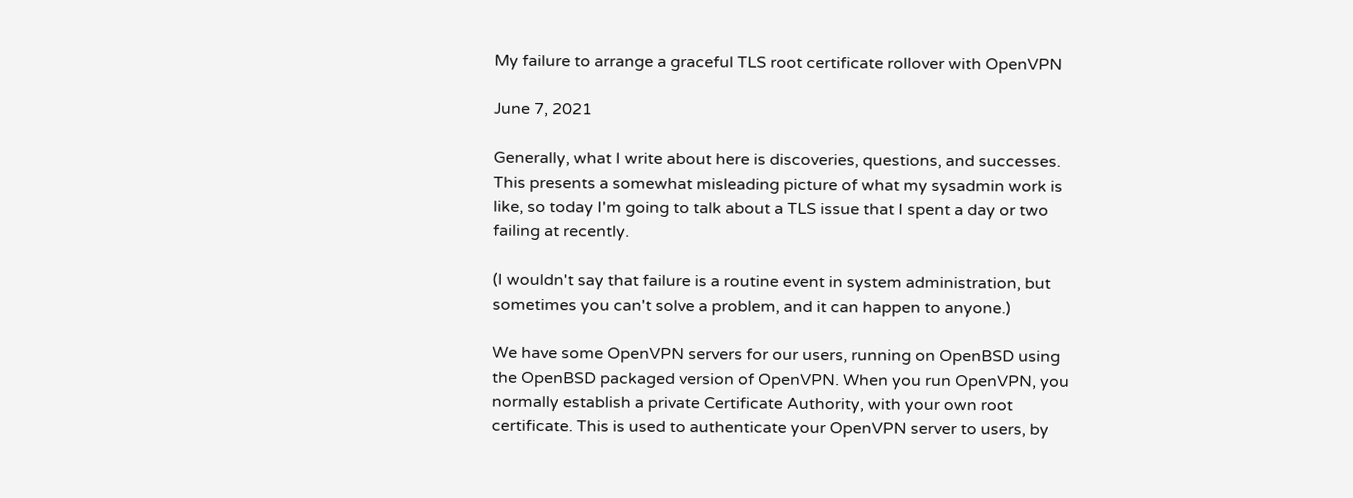My failure to arrange a graceful TLS root certificate rollover with OpenVPN

June 7, 2021

Generally, what I write about here is discoveries, questions, and successes. This presents a somewhat misleading picture of what my sysadmin work is like, so today I'm going to talk about a TLS issue that I spent a day or two failing at recently.

(I wouldn't say that failure is a routine event in system administration, but sometimes you can't solve a problem, and it can happen to anyone.)

We have some OpenVPN servers for our users, running on OpenBSD using the OpenBSD packaged version of OpenVPN. When you run OpenVPN, you normally establish a private Certificate Authority, with your own root certificate. This is used to authenticate your OpenVPN server to users, by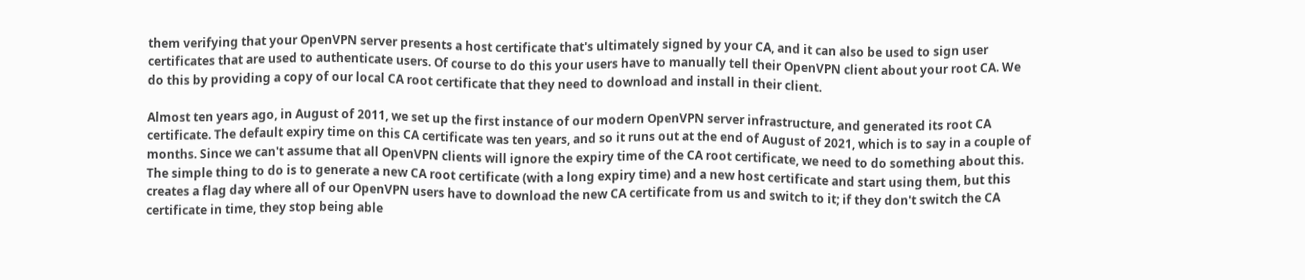them verifying that your OpenVPN server presents a host certificate that's ultimately signed by your CA, and it can also be used to sign user certificates that are used to authenticate users. Of course to do this your users have to manually tell their OpenVPN client about your root CA. We do this by providing a copy of our local CA root certificate that they need to download and install in their client.

Almost ten years ago, in August of 2011, we set up the first instance of our modern OpenVPN server infrastructure, and generated its root CA certificate. The default expiry time on this CA certificate was ten years, and so it runs out at the end of August of 2021, which is to say in a couple of months. Since we can't assume that all OpenVPN clients will ignore the expiry time of the CA root certificate, we need to do something about this. The simple thing to do is to generate a new CA root certificate (with a long expiry time) and a new host certificate and start using them, but this creates a flag day where all of our OpenVPN users have to download the new CA certificate from us and switch to it; if they don't switch the CA certificate in time, they stop being able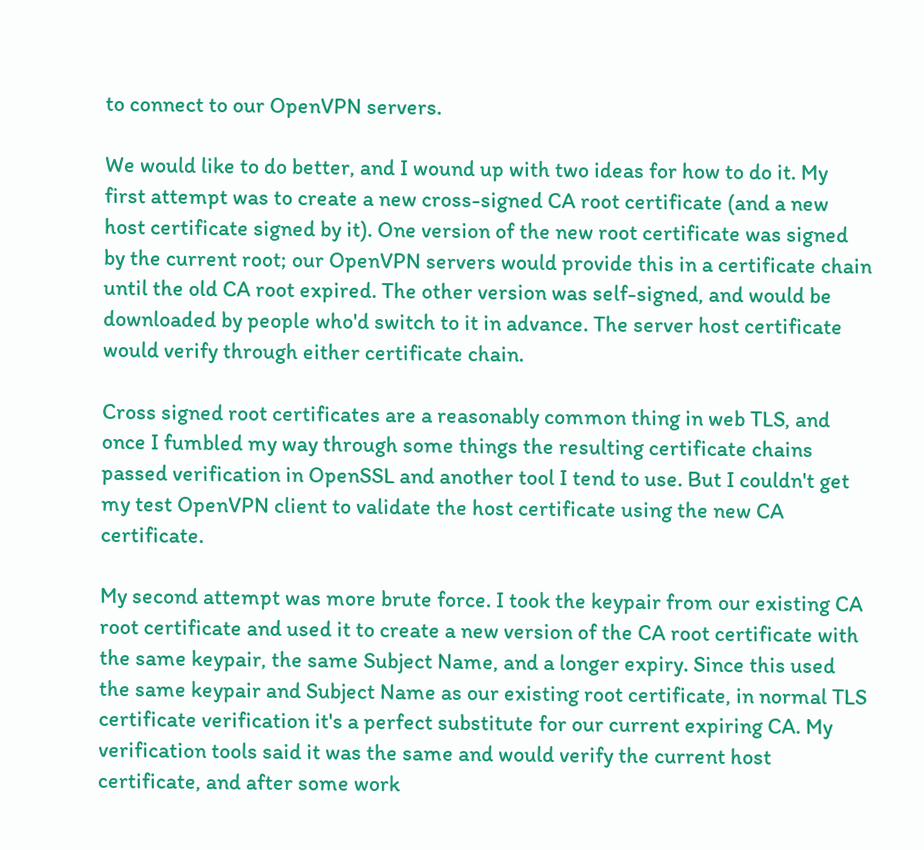to connect to our OpenVPN servers.

We would like to do better, and I wound up with two ideas for how to do it. My first attempt was to create a new cross-signed CA root certificate (and a new host certificate signed by it). One version of the new root certificate was signed by the current root; our OpenVPN servers would provide this in a certificate chain until the old CA root expired. The other version was self-signed, and would be downloaded by people who'd switch to it in advance. The server host certificate would verify through either certificate chain.

Cross signed root certificates are a reasonably common thing in web TLS, and once I fumbled my way through some things the resulting certificate chains passed verification in OpenSSL and another tool I tend to use. But I couldn't get my test OpenVPN client to validate the host certificate using the new CA certificate.

My second attempt was more brute force. I took the keypair from our existing CA root certificate and used it to create a new version of the CA root certificate with the same keypair, the same Subject Name, and a longer expiry. Since this used the same keypair and Subject Name as our existing root certificate, in normal TLS certificate verification it's a perfect substitute for our current expiring CA. My verification tools said it was the same and would verify the current host certificate, and after some work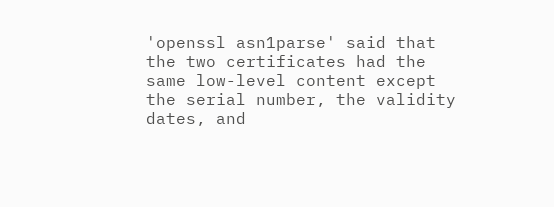'openssl asn1parse' said that the two certificates had the same low-level content except the serial number, the validity dates, and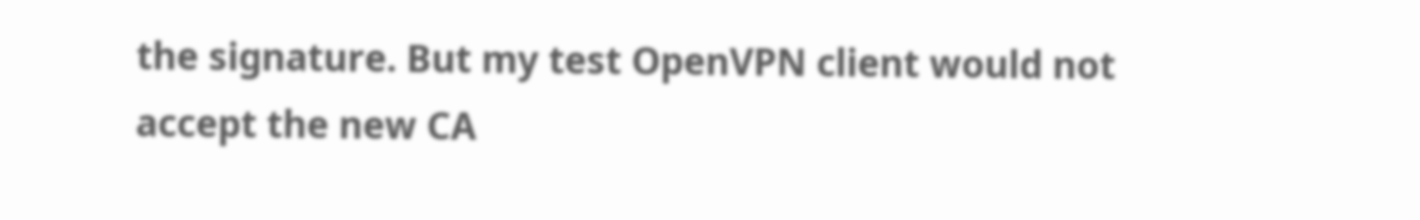the signature. But my test OpenVPN client would not accept the new CA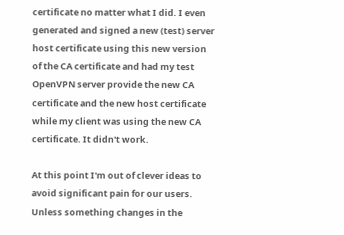certificate no matter what I did. I even generated and signed a new (test) server host certificate using this new version of the CA certificate and had my test OpenVPN server provide the new CA certificate and the new host certificate while my client was using the new CA certificate. It didn't work.

At this point I'm out of clever ideas to avoid significant pain for our users. Unless something changes in the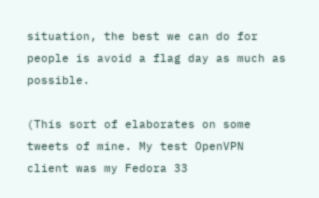situation, the best we can do for people is avoid a flag day as much as possible.

(This sort of elaborates on some tweets of mine. My test OpenVPN client was my Fedora 33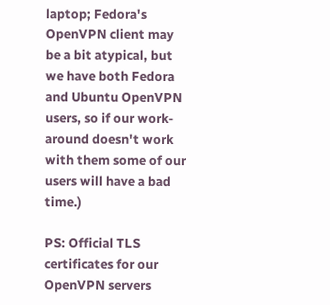laptop; Fedora's OpenVPN client may be a bit atypical, but we have both Fedora and Ubuntu OpenVPN users, so if our work-around doesn't work with them some of our users will have a bad time.)

PS: Official TLS certificates for our OpenVPN servers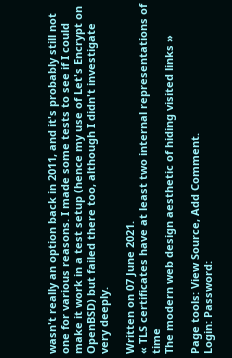wasn't really an option back in 2011, and it's probably still not one for various reasons. I made some tests to see if I could make it work in a test setup (hence my use of Let's Encrypt on OpenBSD) but failed there too, although I didn't investigate very deeply.

Written on 07 June 2021.
« TLS certificates have at least two internal representations of time
The modern web design aesthetic of hiding visited links »

Page tools: View Source, Add Comment.
Login: Password: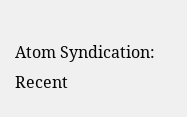Atom Syndication: Recent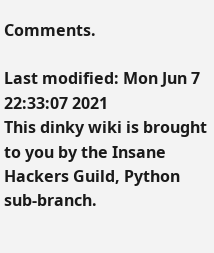Comments.

Last modified: Mon Jun 7 22:33:07 2021
This dinky wiki is brought to you by the Insane Hackers Guild, Python sub-branch.